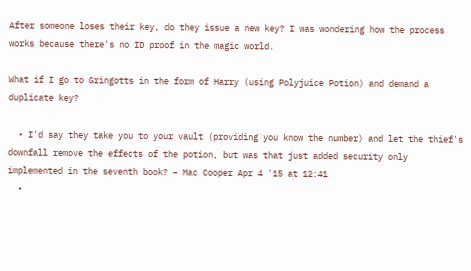After someone loses their key, do they issue a new key? I was wondering how the process works because there's no ID proof in the magic world.

What if I go to Gringotts in the form of Harry (using Polyjuice Potion) and demand a duplicate key?

  • I'd say they take you to your vault (providing you know the number) and let the thief's downfall remove the effects of the potion, but was that just added security only implemented in the seventh book? – Mac Cooper Apr 4 '15 at 12:41
  •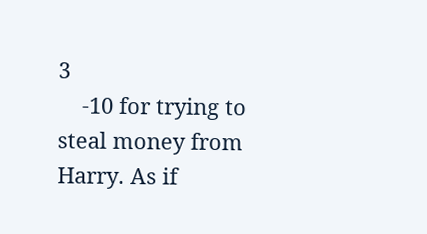3
    -10 for trying to steal money from Harry. As if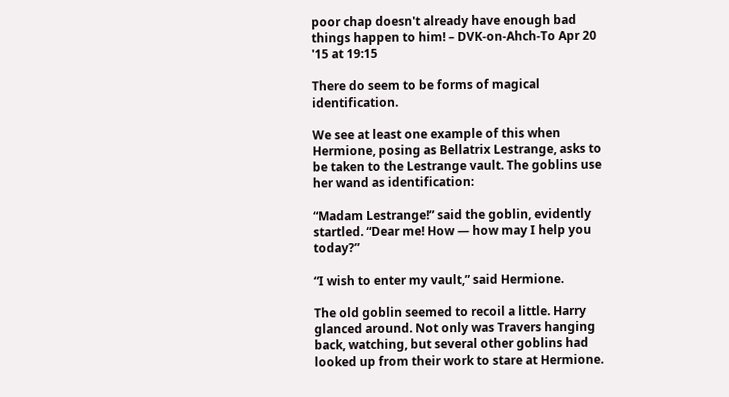poor chap doesn't already have enough bad things happen to him! – DVK-on-Ahch-To Apr 20 '15 at 19:15

There do seem to be forms of magical identification.

We see at least one example of this when Hermione, posing as Bellatrix Lestrange, asks to be taken to the Lestrange vault. The goblins use her wand as identification:

“Madam Lestrange!” said the goblin, evidently startled. “Dear me! How — how may I help you today?”

“I wish to enter my vault,” said Hermione.

The old goblin seemed to recoil a little. Harry glanced around. Not only was Travers hanging back, watching, but several other goblins had looked up from their work to stare at Hermione.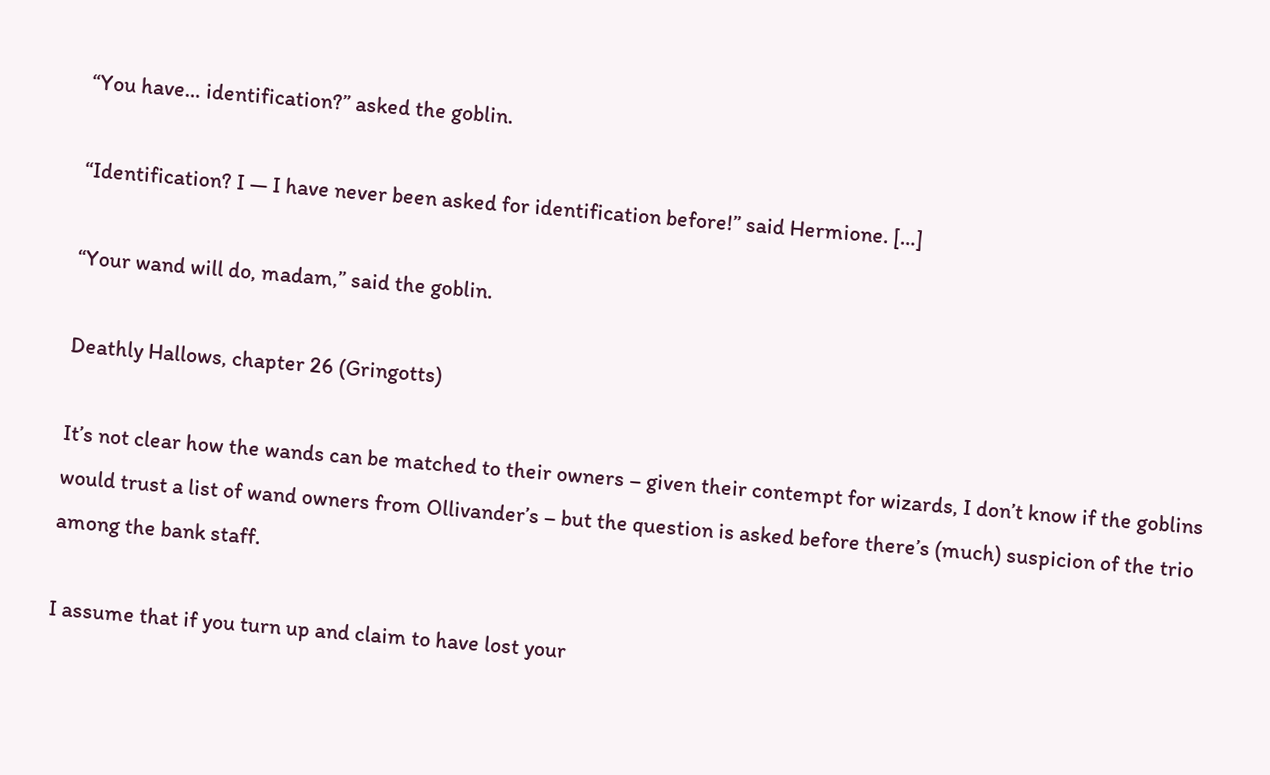“You have… identification?” asked the goblin.

“Identification? I — I have never been asked for identification before!” said Hermione. […]

“Your wand will do, madam,” said the goblin.

Deathly Hallows, chapter 26 (Gringotts)

It’s not clear how the wands can be matched to their owners – given their contempt for wizards, I don’t know if the goblins would trust a list of wand owners from Ollivander’s – but the question is asked before there’s (much) suspicion of the trio among the bank staff.

I assume that if you turn up and claim to have lost your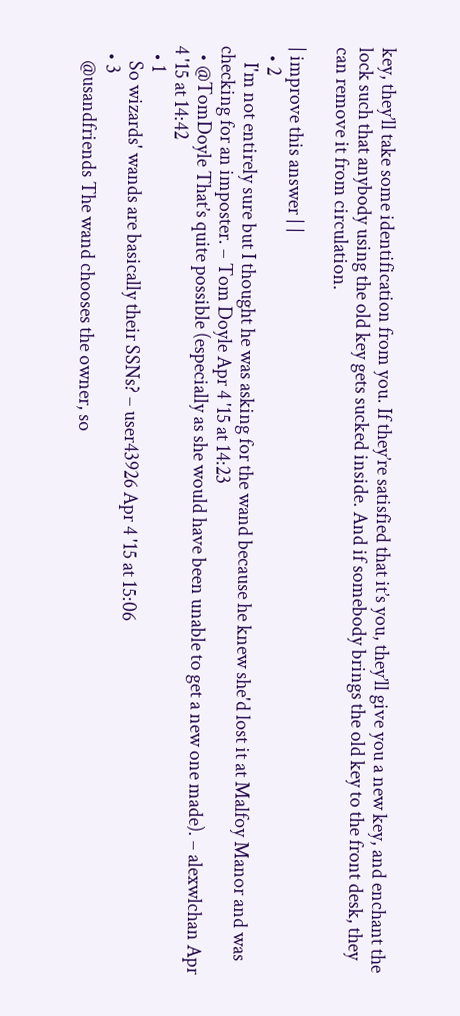key, they’ll take some identification from you. If they’re satisfied that it’s you, they’ll give you a new key, and enchant the lock such that anybody using the old key gets sucked inside. And if somebody brings the old key to the front desk, they can remove it from circulation.

| improve this answer | |
  • 2
    I'm not entirely sure but I thought he was asking for the wand because he knew she'd lost it at Malfoy Manor and was checking for an imposter. – Tom Doyle Apr 4 '15 at 14:23
  • @TomDoyle That’s quite possible (especially as she would have been unable to get a new one made). – alexwlchan Apr 4 '15 at 14:42
  • 1
    So wizards' wands are basically their SSNs? – user43926 Apr 4 '15 at 15:06
  • 3
    @usandfriends The wand chooses the owner, so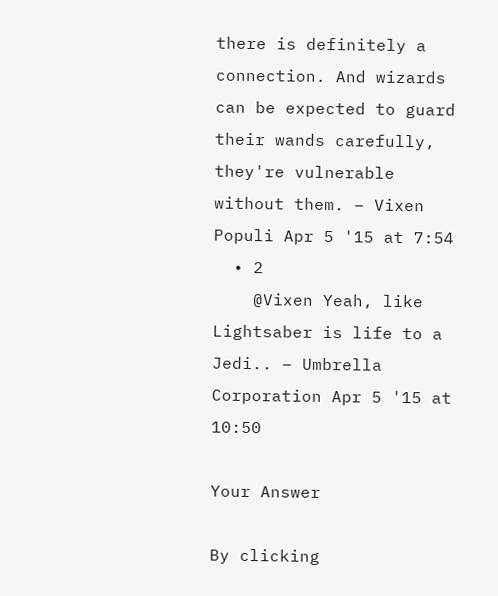there is definitely a connection. And wizards can be expected to guard their wands carefully, they're vulnerable without them. – Vixen Populi Apr 5 '15 at 7:54
  • 2
    @Vixen Yeah, like Lightsaber is life to a Jedi.. – Umbrella Corporation Apr 5 '15 at 10:50

Your Answer

By clicking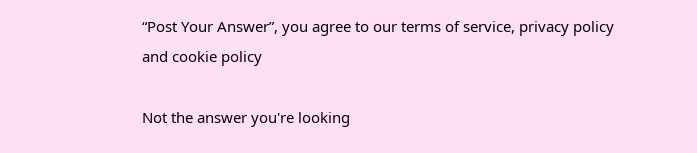“Post Your Answer”, you agree to our terms of service, privacy policy and cookie policy

Not the answer you're looking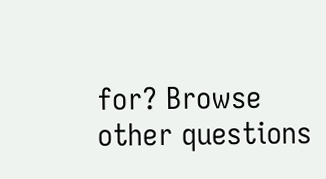for? Browse other questions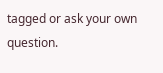tagged or ask your own question.